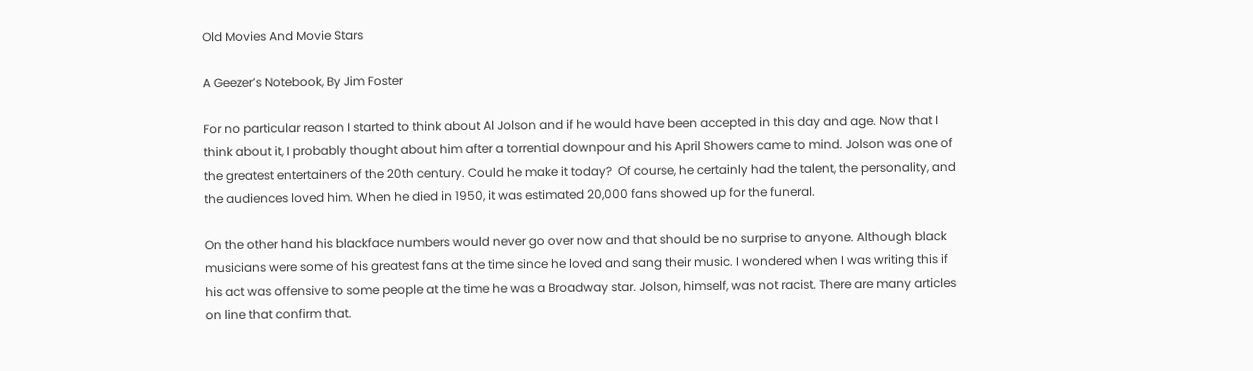Old Movies And Movie Stars

A Geezer’s Notebook, By Jim Foster

For no particular reason I started to think about Al Jolson and if he would have been accepted in this day and age. Now that I think about it, I probably thought about him after a torrential downpour and his April Showers came to mind. Jolson was one of the greatest entertainers of the 20th century. Could he make it today?  Of course, he certainly had the talent, the personality, and the audiences loved him. When he died in 1950, it was estimated 20,000 fans showed up for the funeral.

On the other hand his blackface numbers would never go over now and that should be no surprise to anyone. Although black musicians were some of his greatest fans at the time since he loved and sang their music. I wondered when I was writing this if his act was offensive to some people at the time he was a Broadway star. Jolson, himself, was not racist. There are many articles on line that confirm that.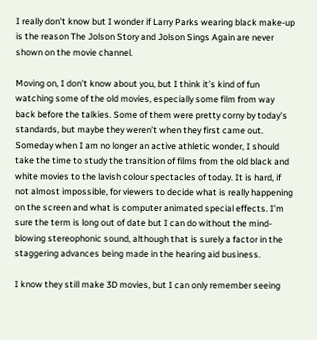I really don’t know but I wonder if Larry Parks wearing black make-up is the reason The Jolson Story and Jolson Sings Again are never shown on the movie channel.

Moving on, I don’t know about you, but I think it’s kind of fun watching some of the old movies, especially some film from way back before the talkies. Some of them were pretty corny by today’s standards, but maybe they weren’t when they first came out. Someday when I am no longer an active athletic wonder, I should take the time to study the transition of films from the old black and white movies to the lavish colour spectacles of today. It is hard, if not almost impossible, for viewers to decide what is really happening on the screen and what is computer animated special effects. I’m sure the term is long out of date but I can do without the mind-blowing stereophonic sound, although that is surely a factor in the staggering advances being made in the hearing aid business.

I know they still make 3D movies, but I can only remember seeing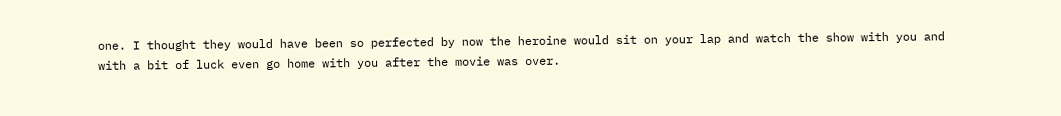one. I thought they would have been so perfected by now the heroine would sit on your lap and watch the show with you and with a bit of luck even go home with you after the movie was over.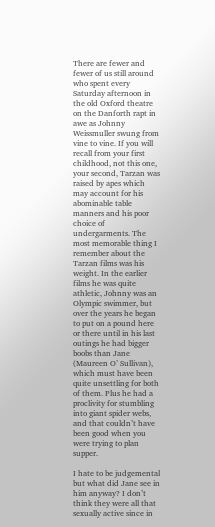There are fewer and fewer of us still around who spent every Saturday afternoon in the old Oxford theatre on the Danforth rapt in awe as Johnny Weissmuller swung from vine to vine. If you will recall from your first childhood, not this one, your second, Tarzan was raised by apes which may account for his abominable table manners and his poor choice of undergarments. The most memorable thing I remember about the Tarzan films was his weight. In the earlier films he was quite athletic, Johnny was an Olympic swimmer, but over the years he began to put on a pound here or there until in his last outings he had bigger boobs than Jane (Maureen O’ Sullivan), which must have been quite unsettling for both of them. Plus he had a proclivity for stumbling into giant spider webs, and that couldn’t have been good when you were trying to plan supper.

I hate to be judgemental but what did Jane see in him anyway? I don’t think they were all that sexually active since in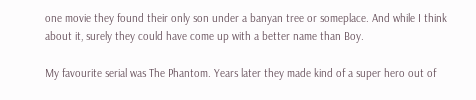one movie they found their only son under a banyan tree or someplace. And while I think about it, surely they could have come up with a better name than Boy.

My favourite serial was The Phantom. Years later they made kind of a super hero out of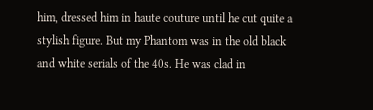him, dressed him in haute couture until he cut quite a stylish figure. But my Phantom was in the old black and white serials of the 40s. He was clad in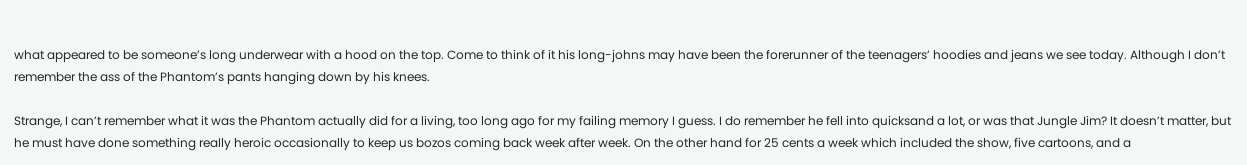what appeared to be someone’s long underwear with a hood on the top. Come to think of it his long-johns may have been the forerunner of the teenagers’ hoodies and jeans we see today. Although I don’t remember the ass of the Phantom’s pants hanging down by his knees.

Strange, I can’t remember what it was the Phantom actually did for a living, too long ago for my failing memory I guess. I do remember he fell into quicksand a lot, or was that Jungle Jim? It doesn’t matter, but he must have done something really heroic occasionally to keep us bozos coming back week after week. On the other hand for 25 cents a week which included the show, five cartoons, and a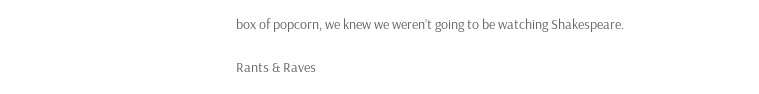box of popcorn, we knew we weren’t going to be watching Shakespeare.

Rants & Raves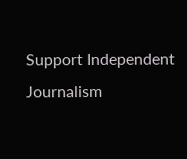Support Independent Journalism